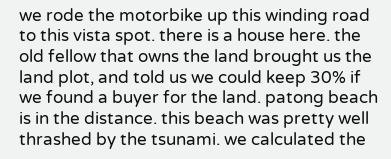we rode the motorbike up this winding road to this vista spot. there is a house here. the old fellow that owns the land brought us the land plot, and told us we could keep 30% if we found a buyer for the land. patong beach is in the distance. this beach was pretty well thrashed by the tsunami. we calculated the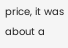price, it was about a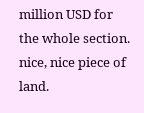million USD for the whole section. nice, nice piece of land.